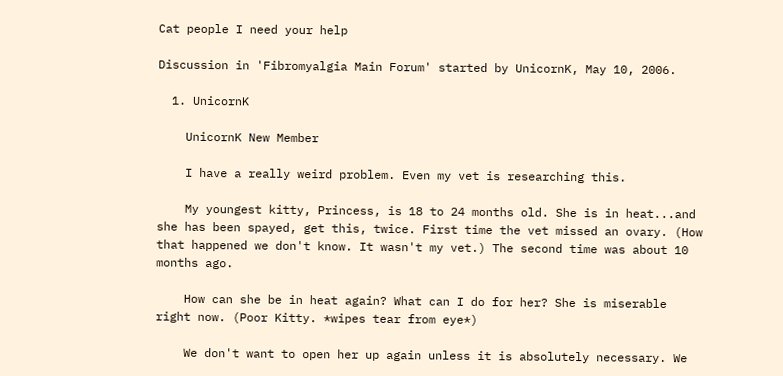Cat people I need your help

Discussion in 'Fibromyalgia Main Forum' started by UnicornK, May 10, 2006.

  1. UnicornK

    UnicornK New Member

    I have a really weird problem. Even my vet is researching this.

    My youngest kitty, Princess, is 18 to 24 months old. She is in heat...and she has been spayed, get this, twice. First time the vet missed an ovary. (How that happened we don't know. It wasn't my vet.) The second time was about 10 months ago.

    How can she be in heat again? What can I do for her? She is miserable right now. (Poor Kitty. *wipes tear from eye*)

    We don't want to open her up again unless it is absolutely necessary. We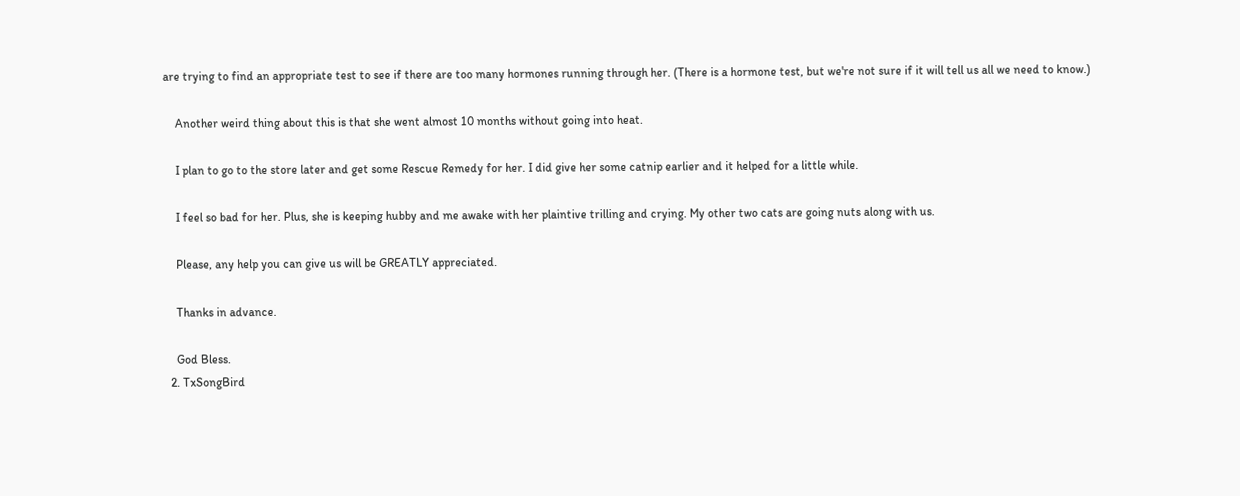are trying to find an appropriate test to see if there are too many hormones running through her. (There is a hormone test, but we're not sure if it will tell us all we need to know.)

    Another weird thing about this is that she went almost 10 months without going into heat.

    I plan to go to the store later and get some Rescue Remedy for her. I did give her some catnip earlier and it helped for a little while.

    I feel so bad for her. Plus, she is keeping hubby and me awake with her plaintive trilling and crying. My other two cats are going nuts along with us.

    Please, any help you can give us will be GREATLY appreciated.

    Thanks in advance.

    God Bless.
  2. TxSongBird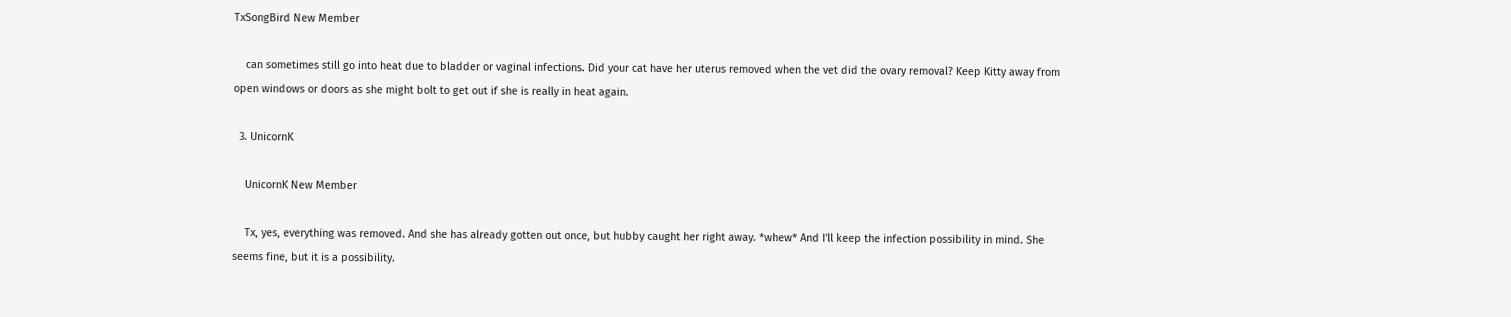TxSongBird New Member

    can sometimes still go into heat due to bladder or vaginal infections. Did your cat have her uterus removed when the vet did the ovary removal? Keep Kitty away from open windows or doors as she might bolt to get out if she is really in heat again.

  3. UnicornK

    UnicornK New Member

    Tx, yes, everything was removed. And she has already gotten out once, but hubby caught her right away. *whew* And I'll keep the infection possibility in mind. She seems fine, but it is a possibility.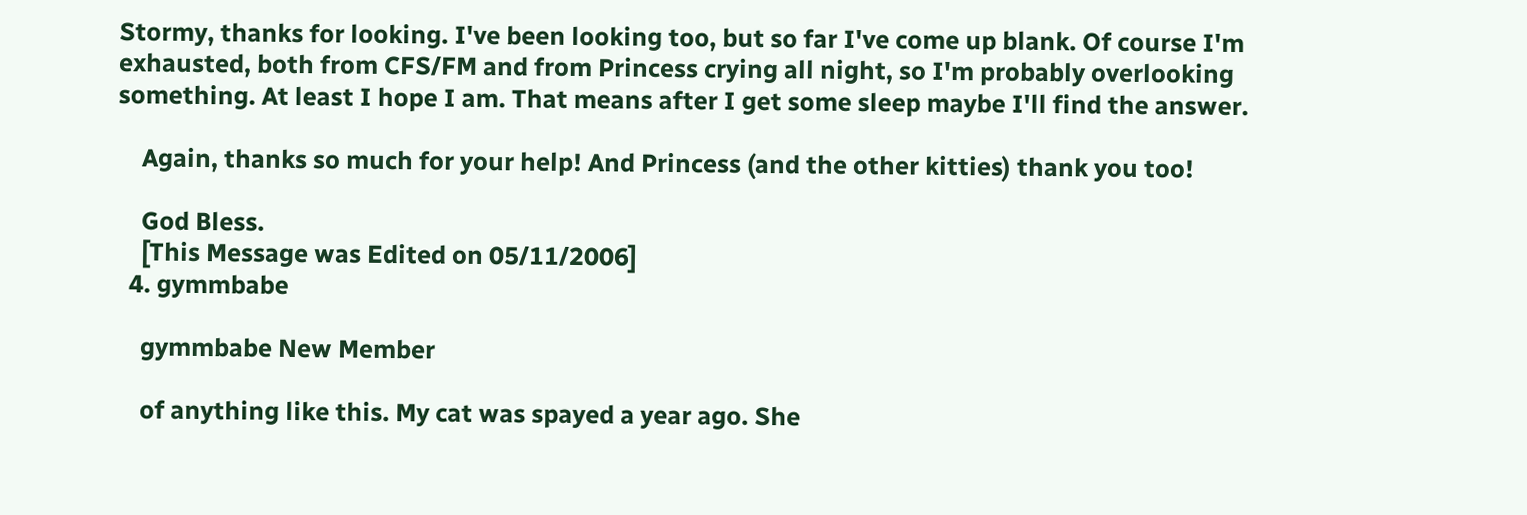Stormy, thanks for looking. I've been looking too, but so far I've come up blank. Of course I'm exhausted, both from CFS/FM and from Princess crying all night, so I'm probably overlooking something. At least I hope I am. That means after I get some sleep maybe I'll find the answer.

    Again, thanks so much for your help! And Princess (and the other kitties) thank you too!

    God Bless.
    [This Message was Edited on 05/11/2006]
  4. gymmbabe

    gymmbabe New Member

    of anything like this. My cat was spayed a year ago. She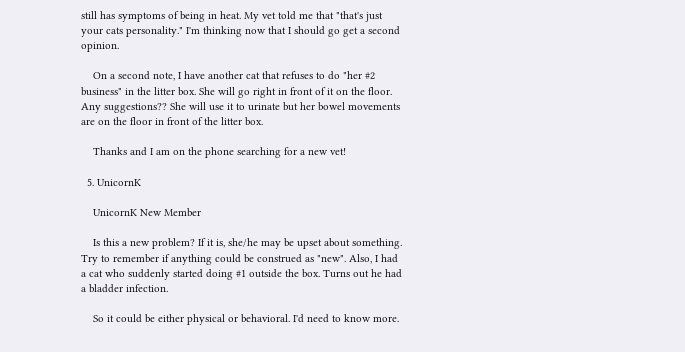still has symptoms of being in heat. My vet told me that "that's just your cats personality." I'm thinking now that I should go get a second opinion.

    On a second note, I have another cat that refuses to do "her #2 business" in the litter box. She will go right in front of it on the floor. Any suggestions?? She will use it to urinate but her bowel movements are on the floor in front of the litter box.

    Thanks and I am on the phone searching for a new vet!

  5. UnicornK

    UnicornK New Member

    Is this a new problem? If it is, she/he may be upset about something. Try to remember if anything could be construed as "new". Also, I had a cat who suddenly started doing #1 outside the box. Turns out he had a bladder infection.

    So it could be either physical or behavioral. I'd need to know more.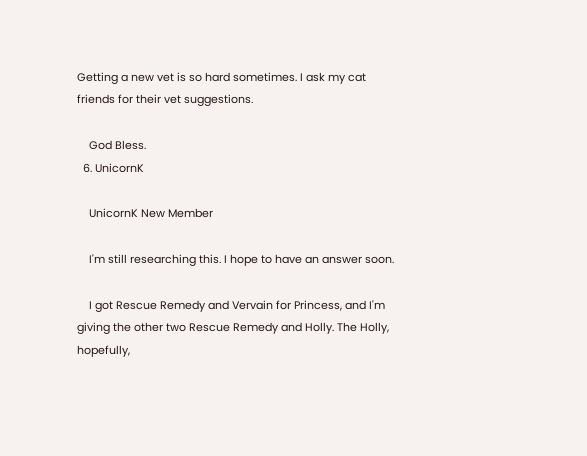Getting a new vet is so hard sometimes. I ask my cat friends for their vet suggestions.

    God Bless.
  6. UnicornK

    UnicornK New Member

    I'm still researching this. I hope to have an answer soon.

    I got Rescue Remedy and Vervain for Princess, and I'm giving the other two Rescue Remedy and Holly. The Holly, hopefully,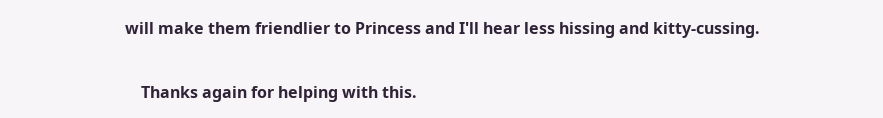will make them friendlier to Princess and I'll hear less hissing and kitty-cussing.

    Thanks again for helping with this.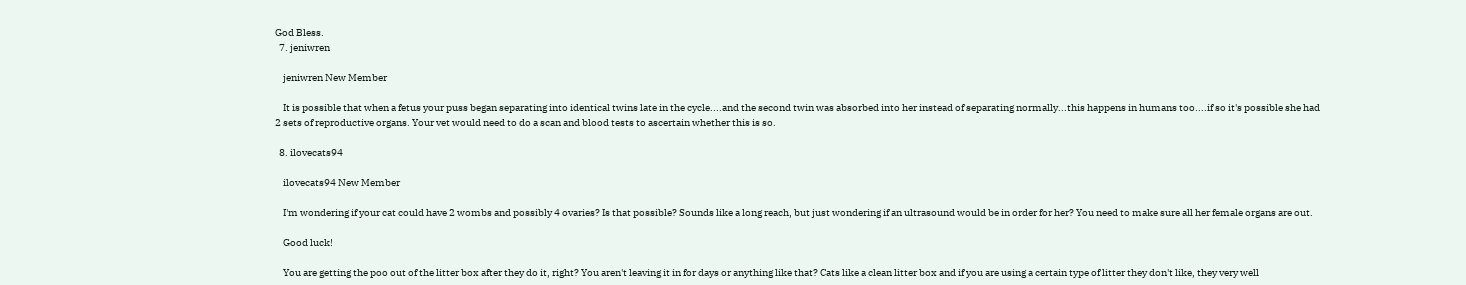God Bless.
  7. jeniwren

    jeniwren New Member

    It is possible that when a fetus your puss began separating into identical twins late in the cycle....and the second twin was absorbed into her instead of separating normally...this happens in humans too....if so it's possible she had 2 sets of reproductive organs. Your vet would need to do a scan and blood tests to ascertain whether this is so.

  8. ilovecats94

    ilovecats94 New Member

    I'm wondering if your cat could have 2 wombs and possibly 4 ovaries? Is that possible? Sounds like a long reach, but just wondering if an ultrasound would be in order for her? You need to make sure all her female organs are out.

    Good luck!

    You are getting the poo out of the litter box after they do it, right? You aren't leaving it in for days or anything like that? Cats like a clean litter box and if you are using a certain type of litter they don't like, they very well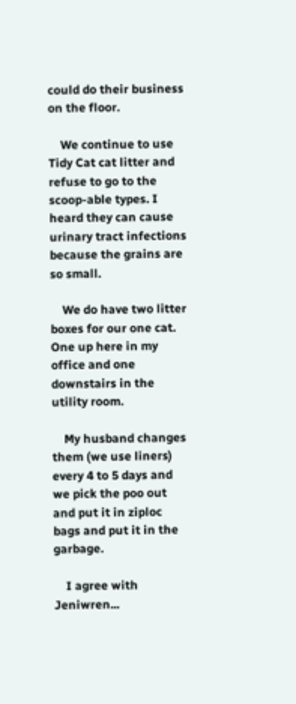could do their business on the floor.

    We continue to use Tidy Cat cat litter and refuse to go to the scoop-able types. I heard they can cause urinary tract infections because the grains are so small.

    We do have two litter boxes for our one cat. One up here in my office and one downstairs in the utility room.

    My husband changes them (we use liners) every 4 to 5 days and we pick the poo out and put it in ziploc bags and put it in the garbage.

    I agree with Jeniwren...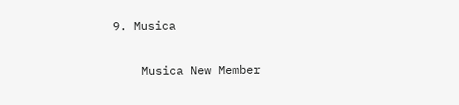9. Musica

    Musica New Member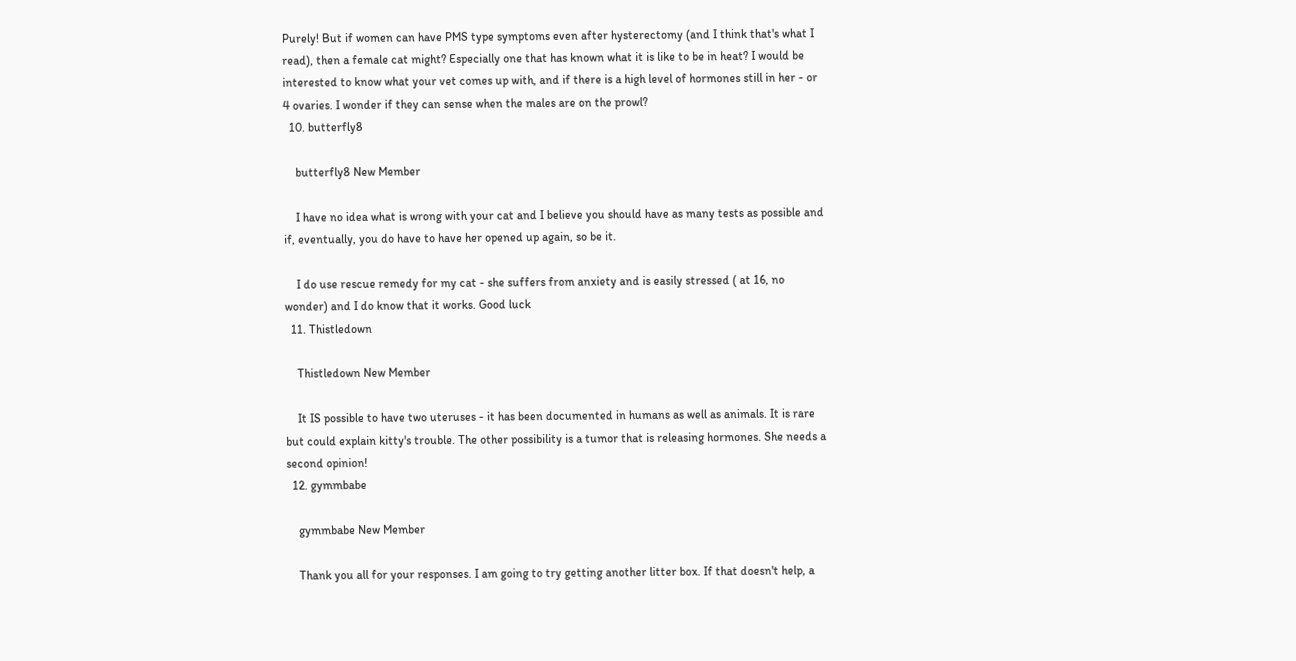Purely! But if women can have PMS type symptoms even after hysterectomy (and I think that's what I read), then a female cat might? Especially one that has known what it is like to be in heat? I would be interested to know what your vet comes up with, and if there is a high level of hormones still in her - or 4 ovaries. I wonder if they can sense when the males are on the prowl?
  10. butterfly8

    butterfly8 New Member

    I have no idea what is wrong with your cat and I believe you should have as many tests as possible and if, eventually, you do have to have her opened up again, so be it.

    I do use rescue remedy for my cat - she suffers from anxiety and is easily stressed ( at 16, no wonder) and I do know that it works. Good luck
  11. Thistledown

    Thistledown New Member

    It IS possible to have two uteruses - it has been documented in humans as well as animals. It is rare but could explain kitty's trouble. The other possibility is a tumor that is releasing hormones. She needs a second opinion!
  12. gymmbabe

    gymmbabe New Member

    Thank you all for your responses. I am going to try getting another litter box. If that doesn't help, a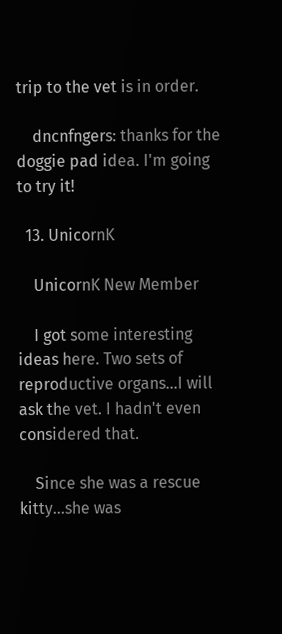trip to the vet is in order.

    dncnfngers: thanks for the doggie pad idea. I'm going to try it!

  13. UnicornK

    UnicornK New Member

    I got some interesting ideas here. Two sets of reproductive organs...I will ask the vet. I hadn't even considered that.

    Since she was a rescue kitty...she was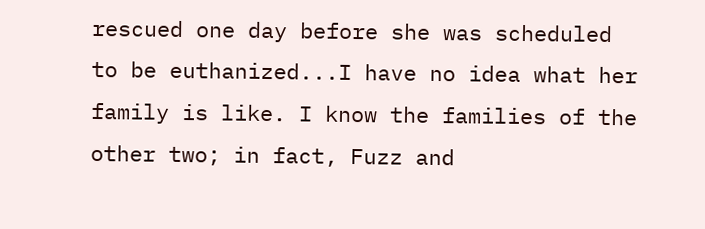rescued one day before she was scheduled to be euthanized...I have no idea what her family is like. I know the families of the other two; in fact, Fuzz and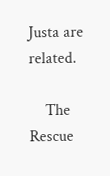Justa are related.

    The Rescue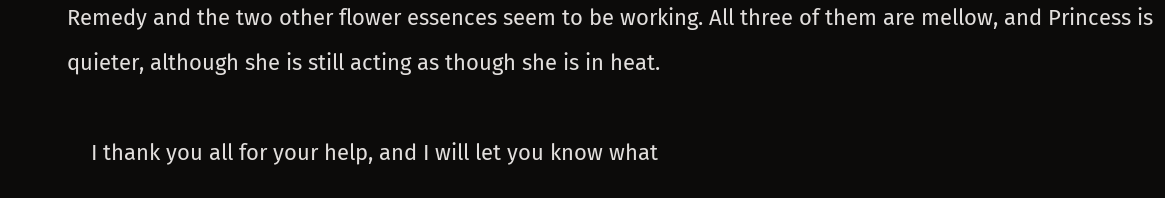Remedy and the two other flower essences seem to be working. All three of them are mellow, and Princess is quieter, although she is still acting as though she is in heat.

    I thank you all for your help, and I will let you know what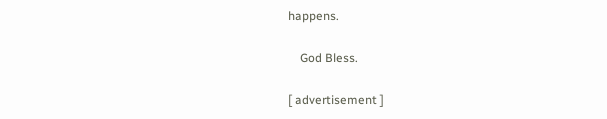happens.

    God Bless.

[ advertisement ]